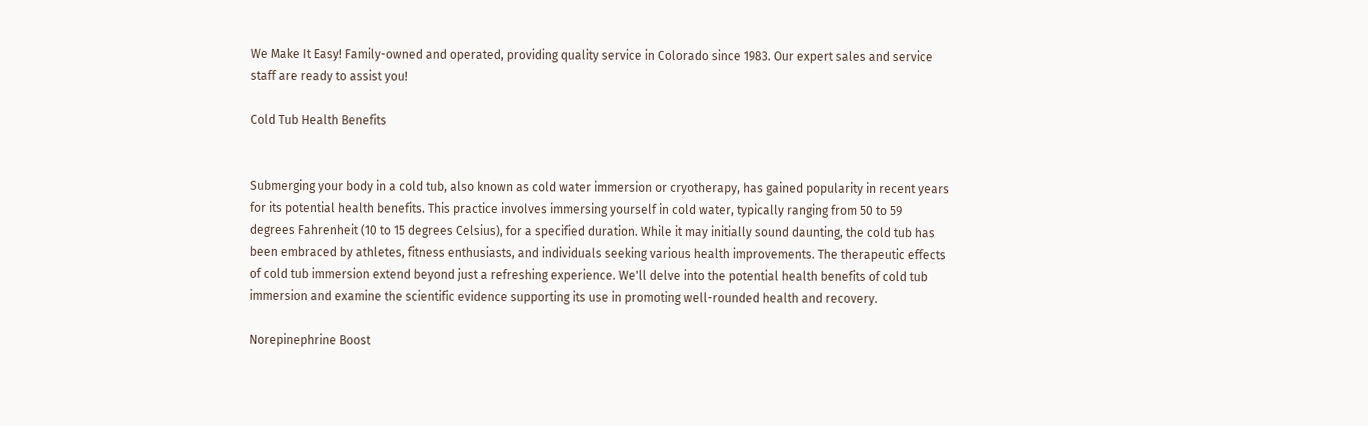We Make It Easy! Family-owned and operated, providing quality service in Colorado since 1983. Our expert sales and service staff are ready to assist you!

Cold Tub Health Benefits


Submerging your body in a cold tub, also known as cold water immersion or cryotherapy, has gained popularity in recent years for its potential health benefits. This practice involves immersing yourself in cold water, typically ranging from 50 to 59 degrees Fahrenheit (10 to 15 degrees Celsius), for a specified duration. While it may initially sound daunting, the cold tub has been embraced by athletes, fitness enthusiasts, and individuals seeking various health improvements. The therapeutic effects of cold tub immersion extend beyond just a refreshing experience. We'll delve into the potential health benefits of cold tub immersion and examine the scientific evidence supporting its use in promoting well-rounded health and recovery.

Norepinephrine Boost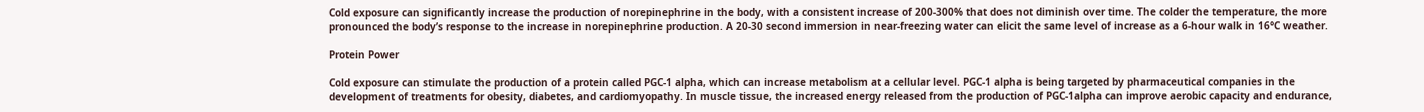Cold exposure can significantly increase the production of norepinephrine in the body, with a consistent increase of 200-300% that does not diminish over time. The colder the temperature, the more pronounced the body’s response to the increase in norepinephrine production. A 20-30 second immersion in near-freezing water can elicit the same level of increase as a 6-hour walk in 16°C weather.

Protein Power

Cold exposure can stimulate the production of a protein called PGC-1 alpha, which can increase metabolism at a cellular level. PGC-1 alpha is being targeted by pharmaceutical companies in the development of treatments for obesity, diabetes, and cardiomyopathy. In muscle tissue, the increased energy released from the production of PGC-1alpha can improve aerobic capacity and endurance,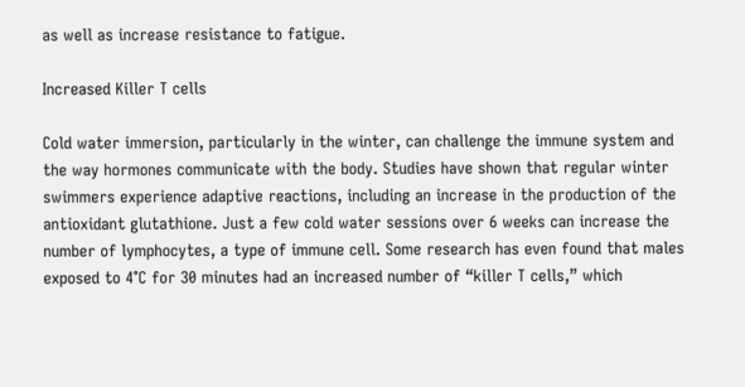as well as increase resistance to fatigue.

Increased Killer T cells

Cold water immersion, particularly in the winter, can challenge the immune system and the way hormones communicate with the body. Studies have shown that regular winter swimmers experience adaptive reactions, including an increase in the production of the antioxidant glutathione. Just a few cold water sessions over 6 weeks can increase the number of lymphocytes, a type of immune cell. Some research has even found that males exposed to 4°C for 30 minutes had an increased number of “killer T cells,” which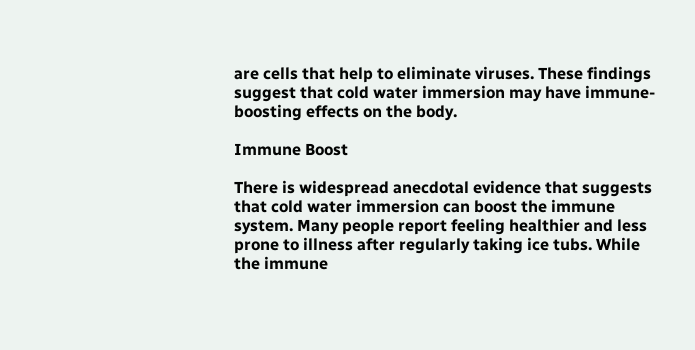are cells that help to eliminate viruses. These findings suggest that cold water immersion may have immune-boosting effects on the body.

Immune Boost

There is widespread anecdotal evidence that suggests that cold water immersion can boost the immune system. Many people report feeling healthier and less prone to illness after regularly taking ice tubs. While the immune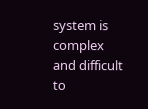system is complex and difficult to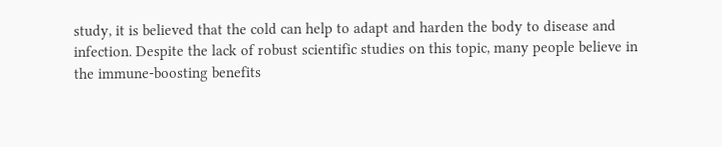study, it is believed that the cold can help to adapt and harden the body to disease and infection. Despite the lack of robust scientific studies on this topic, many people believe in the immune-boosting benefits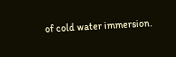of cold water immersion.